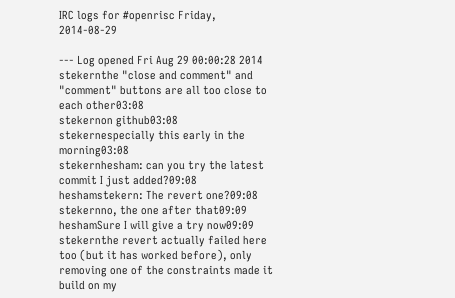IRC logs for #openrisc Friday, 2014-08-29

--- Log opened Fri Aug 29 00:00:28 2014
stekernthe "close and comment" and "comment" buttons are all too close to each other03:08
stekernon github03:08
stekernespecially this early in the morning03:08
stekernhesham: can you try the latest commit I just added?09:08
heshamstekern: The revert one?09:08
stekernno, the one after that09:09
heshamSure I will give a try now09:09
stekernthe revert actually failed here too (but it has worked before), only removing one of the constraints made it build on my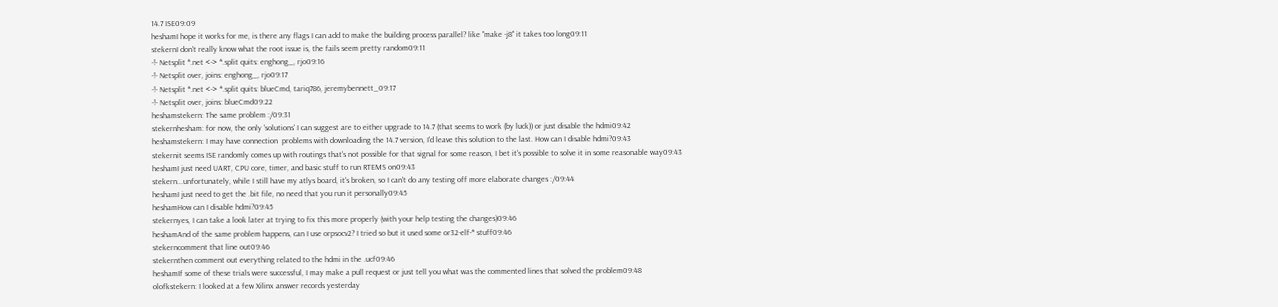14.7 ISE09:09
heshamI hope it works for me, is there any flags I can add to make the building process parallel? like "make -j8" it takes too long09:11
stekernI don't really know what the root issue is, the fails seem pretty random09:11
-!- Netsplit *.net <-> *.split quits: enghong_, rjo09:16
-!- Netsplit over, joins: enghong_, rjo09:17
-!- Netsplit *.net <-> *.split quits: blueCmd, tariq786, jeremybennett_09:17
-!- Netsplit over, joins: blueCmd09:22
heshamstekern: The same problem :/09:31
stekernhesham: for now, the only 'solutions' I can suggest are to either upgrade to 14.7 (that seems to work (by luck)) or just disable the hdmi09:42
heshamstekern: I may have connection  problems with downloading the 14.7 version, I'd leave this solution to the last. How can I disable hdmi?09:43
stekernit seems ISE randomly comes up with routings that's not possible for that signal for some reason, I bet it's possible to solve it in some reasonable way09:43
heshamI just need UART, CPU core, timer, and basic stuff to run RTEMS on09:43
stekern...unfortunately, while I still have my atlys board, it's broken, so I can't do any testing off more elaborate changes :/09:44
heshamI just need to get the .bit file, no need that you run it personally09:45
heshamHow can I disable hdmi?09:45
stekernyes, I can take a look later at trying to fix this more properly (with your help testing the changes)09:46
heshamAnd of the same problem happens, can I use orpsocv2? I tried so but it used some or32-elf-* stuff09:46
stekerncomment that line out09:46
stekernthen comment out everything related to the hdmi in the .ucf09:46
heshamIf some of these trials were successful, I may make a pull request or just tell you what was the commented lines that solved the problem09:48
olofkstekern: I looked at a few Xilinx answer records yesterday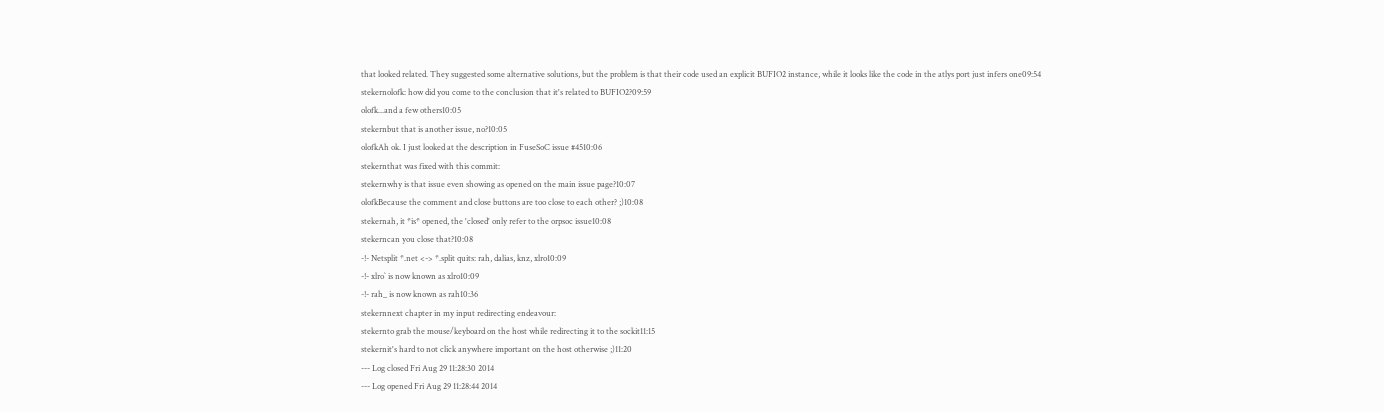that looked related. They suggested some alternative solutions, but the problem is that their code used an explicit BUFIO2 instance, while it looks like the code in the atlys port just infers one09:54
stekernolofk: how did you come to the conclusion that it's related to BUFIO2?09:59
olofk...and a few others10:05
stekernbut that is another issue, no?10:05
olofkAh ok. I just looked at the description in FuseSoC issue #4510:06
stekernthat was fixed with this commit:
stekernwhy is that issue even showing as opened on the main issue page?10:07
olofkBecause the comment and close buttons are too close to each other? ;)10:08
stekernah, it *is* opened, the 'closed' only refer to the orpsoc issue10:08
stekerncan you close that?10:08
-!- Netsplit *.net <-> *.split quits: rah, dalias, knz, xlro10:09
-!- xlro` is now known as xlro10:09
-!- rah_ is now known as rah10:36
stekernnext chapter in my input redirecting endeavour:
stekernto grab the mouse/keyboard on the host while redirecting it to the sockit11:15
stekernit's hard to not click anywhere important on the host otherwise ;)11:20
--- Log closed Fri Aug 29 11:28:30 2014
--- Log opened Fri Aug 29 11:28:44 2014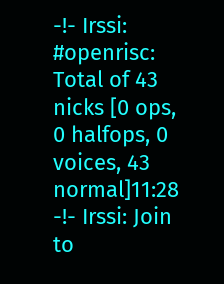-!- Irssi: #openrisc: Total of 43 nicks [0 ops, 0 halfops, 0 voices, 43 normal]11:28
-!- Irssi: Join to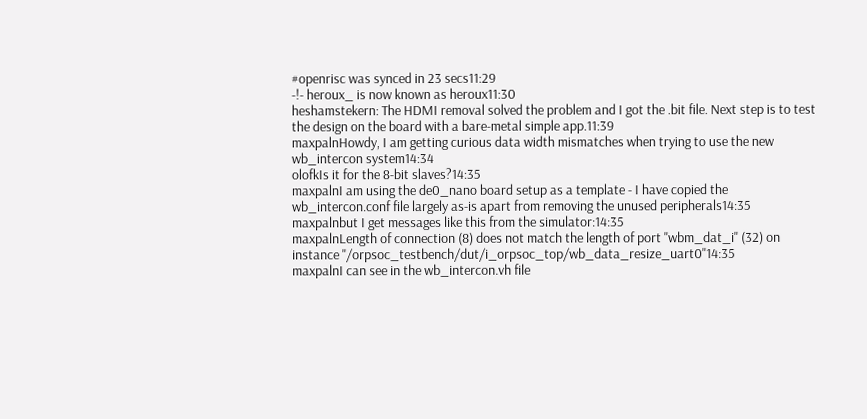#openrisc was synced in 23 secs11:29
-!- heroux_ is now known as heroux11:30
heshamstekern: The HDMI removal solved the problem and I got the .bit file. Next step is to test the design on the board with a bare-metal simple app.11:39
maxpalnHowdy, I am getting curious data width mismatches when trying to use the new wb_intercon system14:34
olofkIs it for the 8-bit slaves?14:35
maxpalnI am using the de0_nano board setup as a template - I have copied the wb_intercon.conf file largely as-is apart from removing the unused peripherals14:35
maxpalnbut I get messages like this from the simulator:14:35
maxpalnLength of connection (8) does not match the length of port "wbm_dat_i" (32) on instance "/orpsoc_testbench/dut/i_orpsoc_top/wb_data_resize_uart0"14:35
maxpalnI can see in the wb_intercon.vh file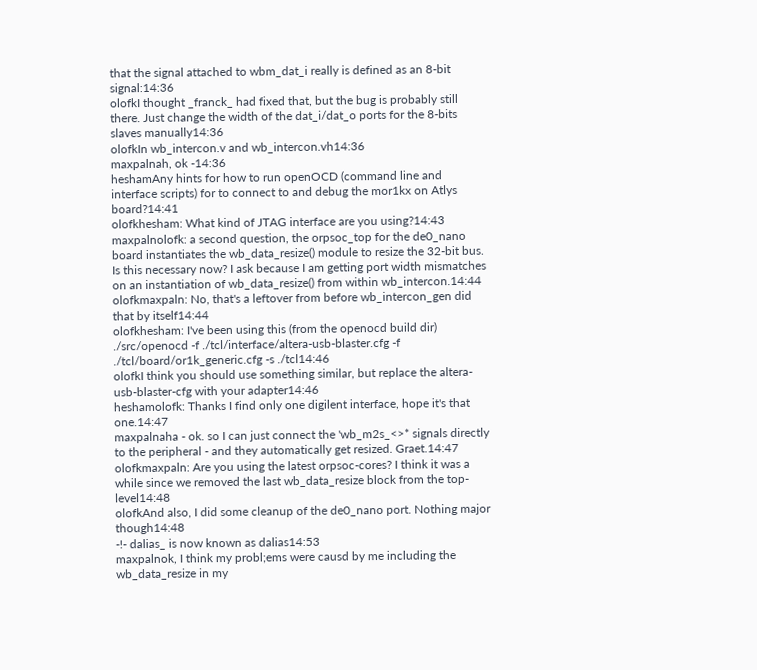that the signal attached to wbm_dat_i really is defined as an 8-bit signal:14:36
olofkI thought _franck_ had fixed that, but the bug is probably still there. Just change the width of the dat_i/dat_o ports for the 8-bits slaves manually14:36
olofkIn wb_intercon.v and wb_intercon.vh14:36
maxpalnah, ok -14:36
heshamAny hints for how to run openOCD (command line and interface scripts) for to connect to and debug the mor1kx on Atlys board?14:41
olofkhesham: What kind of JTAG interface are you using?14:43
maxpalnolofk: a second question, the orpsoc_top for the de0_nano board instantiates the wb_data_resize() module to resize the 32-bit bus. Is this necessary now? I ask because I am getting port width mismatches on an instantiation of wb_data_resize() from within wb_intercon.14:44
olofkmaxpaln: No, that's a leftover from before wb_intercon_gen did that by itself14:44
olofkhesham: I've been using this (from the openocd build dir) ./src/openocd -f ./tcl/interface/altera-usb-blaster.cfg -f ./tcl/board/or1k_generic.cfg -s ./tcl14:46
olofkI think you should use something similar, but replace the altera-usb-blaster-cfg with your adapter14:46
heshamolofk: Thanks I find only one digilent interface, hope it's that one.14:47
maxpalnaha - ok. so I can just connect the 'wb_m2s_<>* signals directly to the peripheral - and they automatically get resized. Graet.14:47
olofkmaxpaln: Are you using the latest orpsoc-cores? I think it was a while since we removed the last wb_data_resize block from the top-level14:48
olofkAnd also, I did some cleanup of the de0_nano port. Nothing major though14:48
-!- dalias_ is now known as dalias14:53
maxpalnok, I think my probl;ems were causd by me including the wb_data_resize in my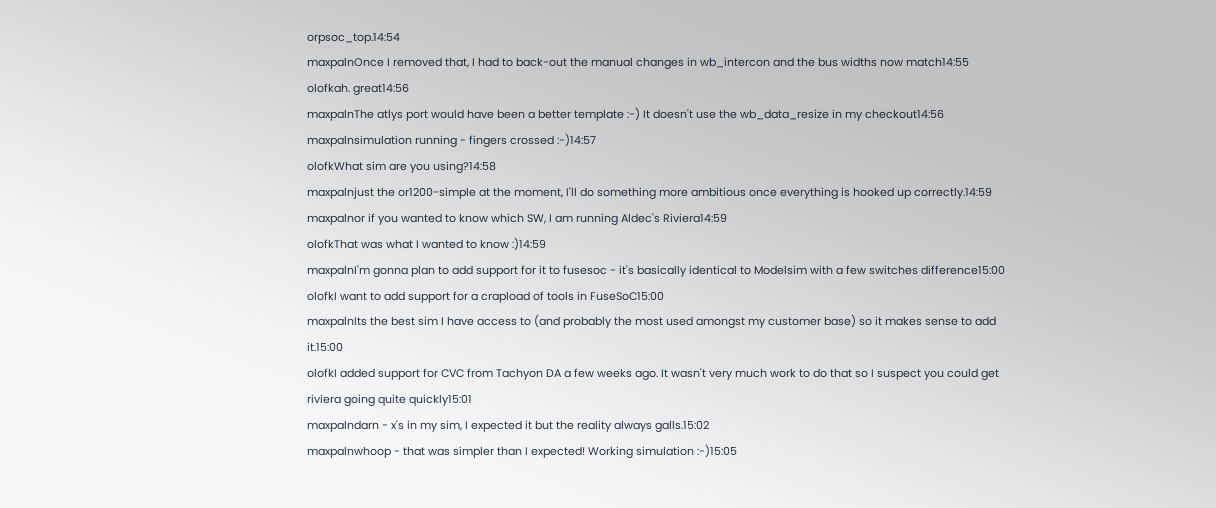orpsoc_top.14:54
maxpalnOnce I removed that, I had to back-out the manual changes in wb_intercon and the bus widths now match14:55
olofkah. great14:56
maxpalnThe atlys port would have been a better template :-) It doesn't use the wb_data_resize in my checkout14:56
maxpalnsimulation running - fingers crossed :-)14:57
olofkWhat sim are you using?14:58
maxpalnjust the or1200-simple at the moment, I'll do something more ambitious once everything is hooked up correctly.14:59
maxpalnor if you wanted to know which SW, I am running Aldec's Riviera14:59
olofkThat was what I wanted to know :)14:59
maxpalnI'm gonna plan to add support for it to fusesoc - it's basically identical to Modelsim with a few switches difference15:00
olofkI want to add support for a crapload of tools in FuseSoC15:00
maxpalnIts the best sim I have access to (and probably the most used amongst my customer base) so it makes sense to add it.15:00
olofkI added support for CVC from Tachyon DA a few weeks ago. It wasn't very much work to do that so I suspect you could get riviera going quite quickly15:01
maxpalndarn - x's in my sim, I expected it but the reality always galls.15:02
maxpalnwhoop - that was simpler than I expected! Working simulation :-)15:05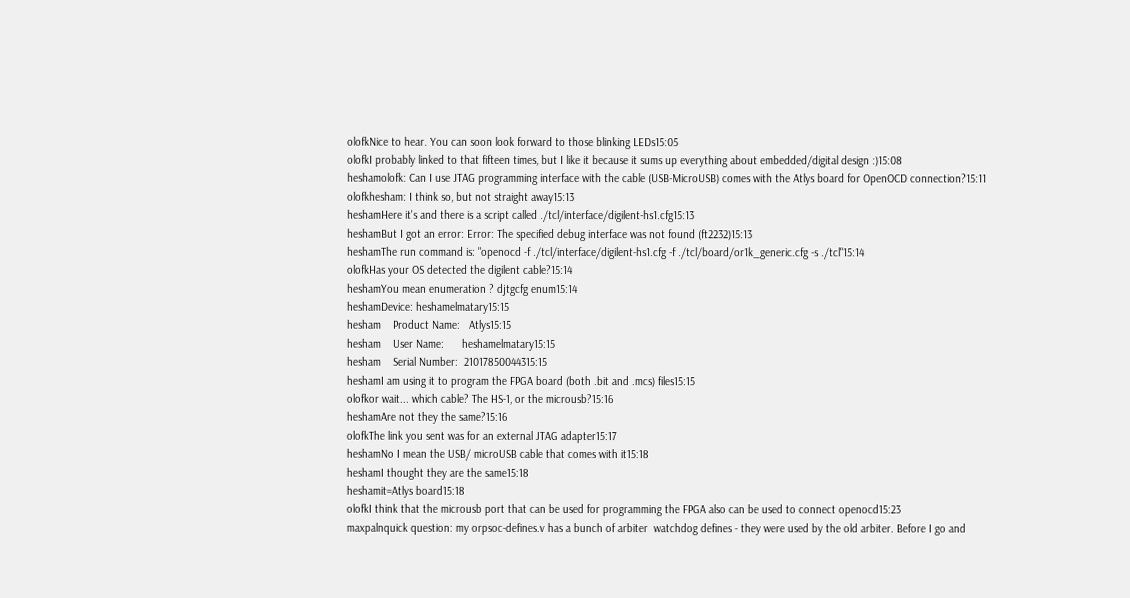olofkNice to hear. You can soon look forward to those blinking LEDs15:05
olofkI probably linked to that fifteen times, but I like it because it sums up everything about embedded/digital design :)15:08
heshamolofk: Can I use JTAG programming interface with the cable (USB-MicroUSB) comes with the Atlys board for OpenOCD connection?15:11
olofkhesham: I think so, but not straight away15:13
heshamHere it's and there is a script called ./tcl/interface/digilent-hs1.cfg15:13
heshamBut I got an error: Error: The specified debug interface was not found (ft2232)15:13
heshamThe run command is: "openocd -f ./tcl/interface/digilent-hs1.cfg -f ./tcl/board/or1k_generic.cfg -s ./tcl"15:14
olofkHas your OS detected the digilent cable?15:14
heshamYou mean enumeration ? djtgcfg enum15:14
heshamDevice: heshamelmatary15:15
hesham    Product Name:   Atlys15:15
hesham    User Name:      heshamelmatary15:15
hesham    Serial Number:  21017850044315:15
heshamI am using it to program the FPGA board (both .bit and .mcs) files15:15
olofkor wait... which cable? The HS-1, or the microusb?15:16
heshamAre not they the same?15:16
olofkThe link you sent was for an external JTAG adapter15:17
heshamNo I mean the USB/ microUSB cable that comes with it15:18
heshamI thought they are the same15:18
heshamit=Atlys board15:18
olofkI think that the microusb port that can be used for programming the FPGA also can be used to connect openocd15:23
maxpalnquick question: my orpsoc-defines.v has a bunch of arbiter  watchdog defines - they were used by the old arbiter. Before I go and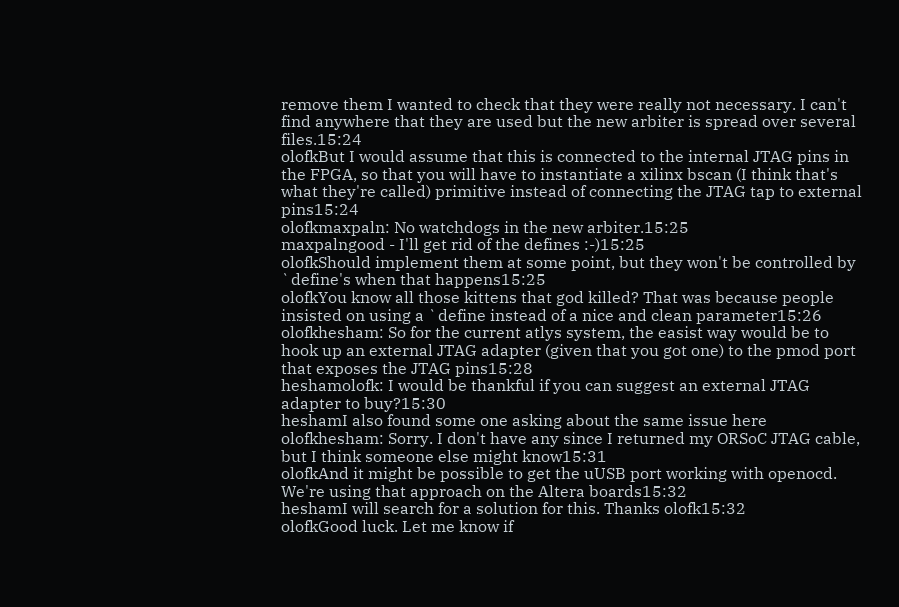remove them I wanted to check that they were really not necessary. I can't find anywhere that they are used but the new arbiter is spread over several files.15:24
olofkBut I would assume that this is connected to the internal JTAG pins in the FPGA, so that you will have to instantiate a xilinx bscan (I think that's what they're called) primitive instead of connecting the JTAG tap to external pins15:24
olofkmaxpaln: No watchdogs in the new arbiter.15:25
maxpalngood - I'll get rid of the defines :-)15:25
olofkShould implement them at some point, but they won't be controlled by `define's when that happens15:25
olofkYou know all those kittens that god killed? That was because people insisted on using a `define instead of a nice and clean parameter15:26
olofkhesham: So for the current atlys system, the easist way would be to hook up an external JTAG adapter (given that you got one) to the pmod port that exposes the JTAG pins15:28
heshamolofk: I would be thankful if you can suggest an external JTAG adapter to buy?15:30
heshamI also found some one asking about the same issue here
olofkhesham: Sorry. I don't have any since I returned my ORSoC JTAG cable, but I think someone else might know15:31
olofkAnd it might be possible to get the uUSB port working with openocd. We're using that approach on the Altera boards15:32
heshamI will search for a solution for this. Thanks olofk15:32
olofkGood luck. Let me know if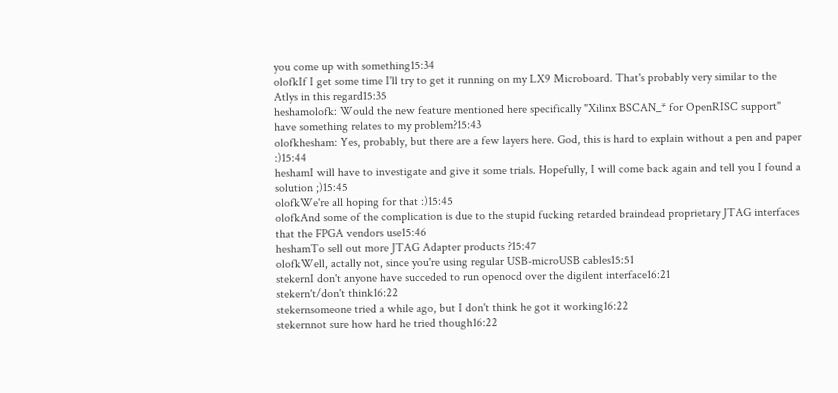you come up with something15:34
olofkIf I get some time I'll try to get it running on my LX9 Microboard. That's probably very similar to the Atlys in this regard15:35
heshamolofk: Would the new feature mentioned here specifically "Xilinx BSCAN_* for OpenRISC support" have something relates to my problem?15:43
olofkhesham: Yes, probably, but there are a few layers here. God, this is hard to explain without a pen and paper :)15:44
heshamI will have to investigate and give it some trials. Hopefully, I will come back again and tell you I found a solution ;)15:45
olofkWe're all hoping for that :)15:45
olofkAnd some of the complication is due to the stupid fucking retarded braindead proprietary JTAG interfaces that the FPGA vendors use15:46
heshamTo sell out more JTAG Adapter products ?15:47
olofkWell, actally not, since you're using regular USB-microUSB cables15:51
stekernI don't anyone have succeded to run openocd over the digilent interface16:21
stekern't/don't think16:22
stekernsomeone tried a while ago, but I don't think he got it working16:22
stekernnot sure how hard he tried though16:22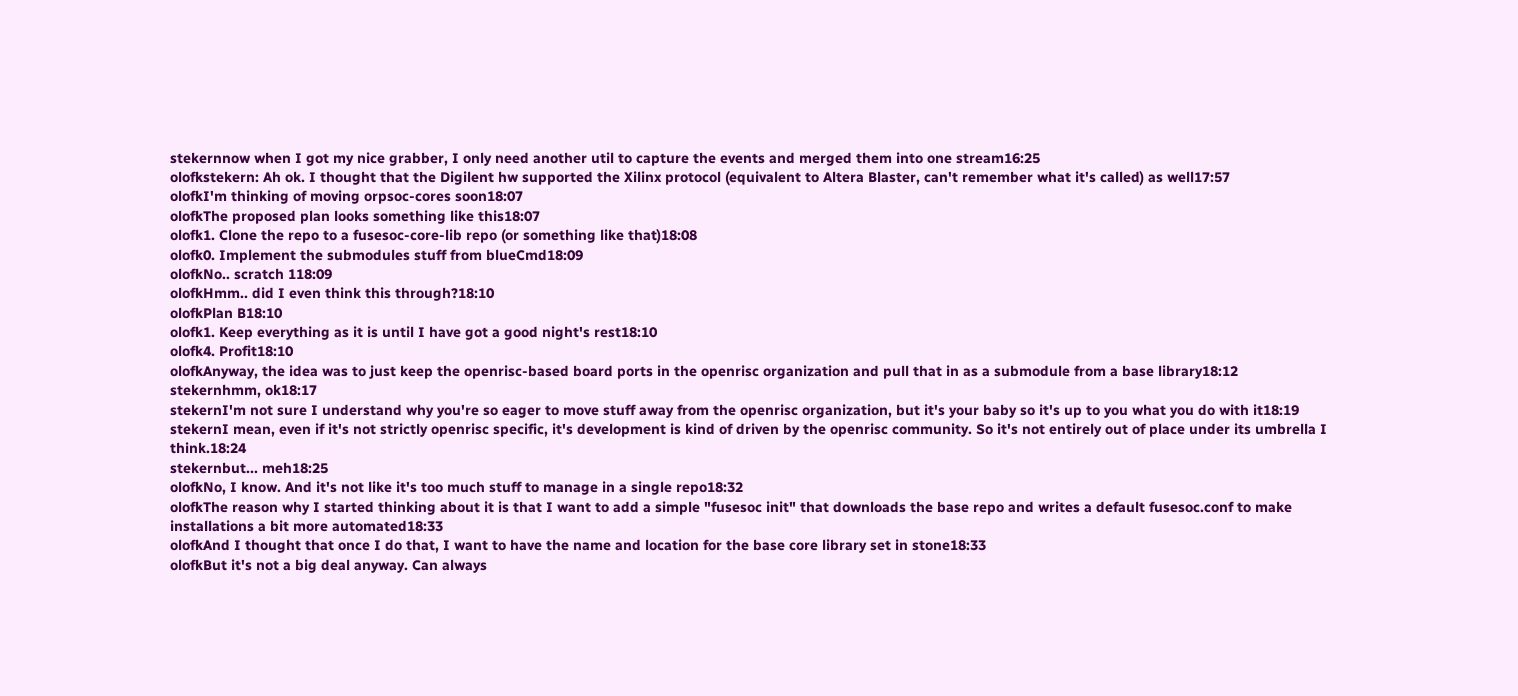stekernnow when I got my nice grabber, I only need another util to capture the events and merged them into one stream16:25
olofkstekern: Ah ok. I thought that the Digilent hw supported the Xilinx protocol (equivalent to Altera Blaster, can't remember what it's called) as well17:57
olofkI'm thinking of moving orpsoc-cores soon18:07
olofkThe proposed plan looks something like this18:07
olofk1. Clone the repo to a fusesoc-core-lib repo (or something like that)18:08
olofk0. Implement the submodules stuff from blueCmd18:09
olofkNo.. scratch 118:09
olofkHmm.. did I even think this through?18:10
olofkPlan B18:10
olofk1. Keep everything as it is until I have got a good night's rest18:10
olofk4. Profit18:10
olofkAnyway, the idea was to just keep the openrisc-based board ports in the openrisc organization and pull that in as a submodule from a base library18:12
stekernhmm, ok18:17
stekernI'm not sure I understand why you're so eager to move stuff away from the openrisc organization, but it's your baby so it's up to you what you do with it18:19
stekernI mean, even if it's not strictly openrisc specific, it's development is kind of driven by the openrisc community. So it's not entirely out of place under its umbrella I think.18:24
stekernbut... meh18:25
olofkNo, I know. And it's not like it's too much stuff to manage in a single repo18:32
olofkThe reason why I started thinking about it is that I want to add a simple "fusesoc init" that downloads the base repo and writes a default fusesoc.conf to make installations a bit more automated18:33
olofkAnd I thought that once I do that, I want to have the name and location for the base core library set in stone18:33
olofkBut it's not a big deal anyway. Can always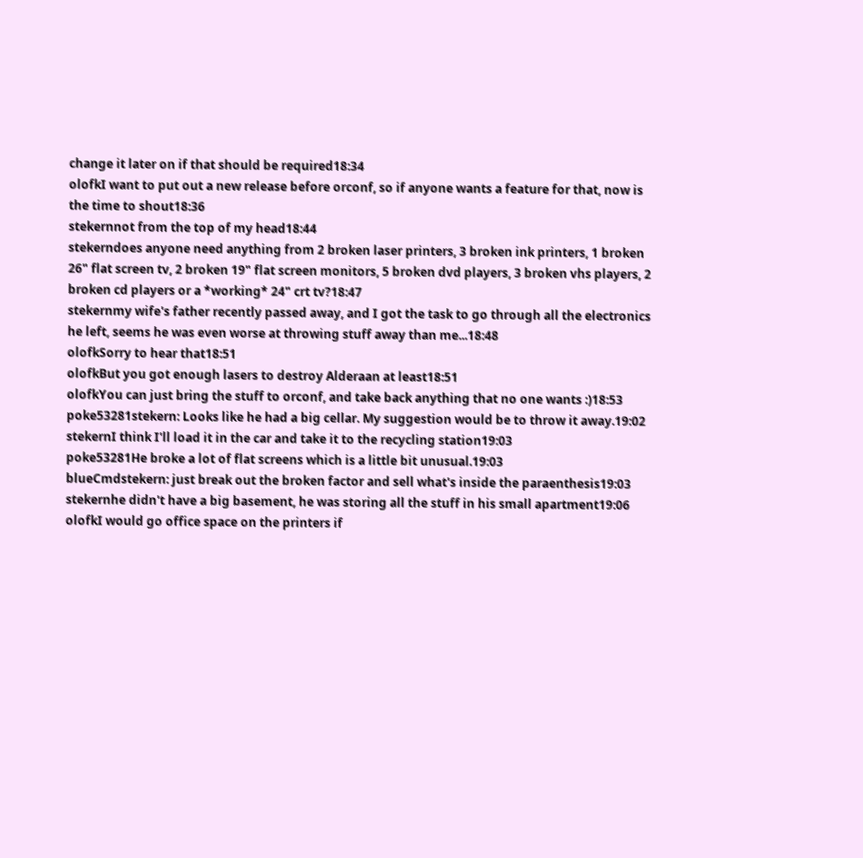change it later on if that should be required18:34
olofkI want to put out a new release before orconf, so if anyone wants a feature for that, now is the time to shout18:36
stekernnot from the top of my head18:44
stekerndoes anyone need anything from 2 broken laser printers, 3 broken ink printers, 1 broken 26" flat screen tv, 2 broken 19" flat screen monitors, 5 broken dvd players, 3 broken vhs players, 2 broken cd players or a *working* 24" crt tv?18:47
stekernmy wife's father recently passed away, and I got the task to go through all the electronics he left, seems he was even worse at throwing stuff away than me...18:48
olofkSorry to hear that18:51
olofkBut you got enough lasers to destroy Alderaan at least18:51
olofkYou can just bring the stuff to orconf, and take back anything that no one wants :)18:53
poke53281stekern: Looks like he had a big cellar. My suggestion would be to throw it away.19:02
stekernI think I'll load it in the car and take it to the recycling station19:03
poke53281He broke a lot of flat screens which is a little bit unusual.19:03
blueCmdstekern: just break out the broken factor and sell what's inside the paraenthesis19:03
stekernhe didn't have a big basement, he was storing all the stuff in his small apartment19:06
olofkI would go office space on the printers if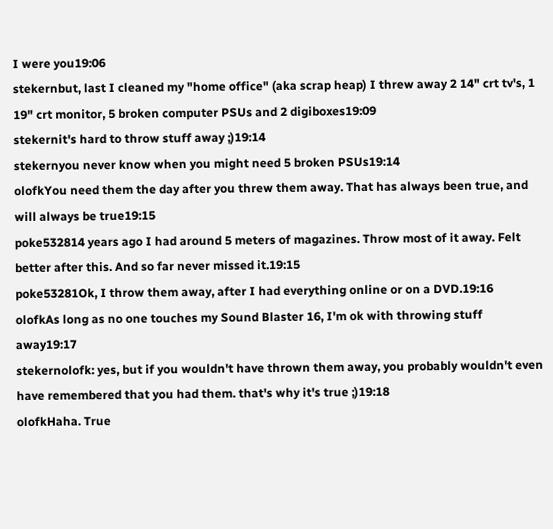I were you19:06
stekernbut, last I cleaned my "home office" (aka scrap heap) I threw away 2 14" crt tv's, 1 19" crt monitor, 5 broken computer PSUs and 2 digiboxes19:09
stekernit's hard to throw stuff away ;)19:14
stekernyou never know when you might need 5 broken PSUs19:14
olofkYou need them the day after you threw them away. That has always been true, and will always be true19:15
poke532814 years ago I had around 5 meters of magazines. Throw most of it away. Felt better after this. And so far never missed it.19:15
poke53281Ok, I throw them away, after I had everything online or on a DVD.19:16
olofkAs long as no one touches my Sound Blaster 16, I'm ok with throwing stuff away19:17
stekernolofk: yes, but if you wouldn't have thrown them away, you probably wouldn't even have remembered that you had them. that's why it's true ;)19:18
olofkHaha. True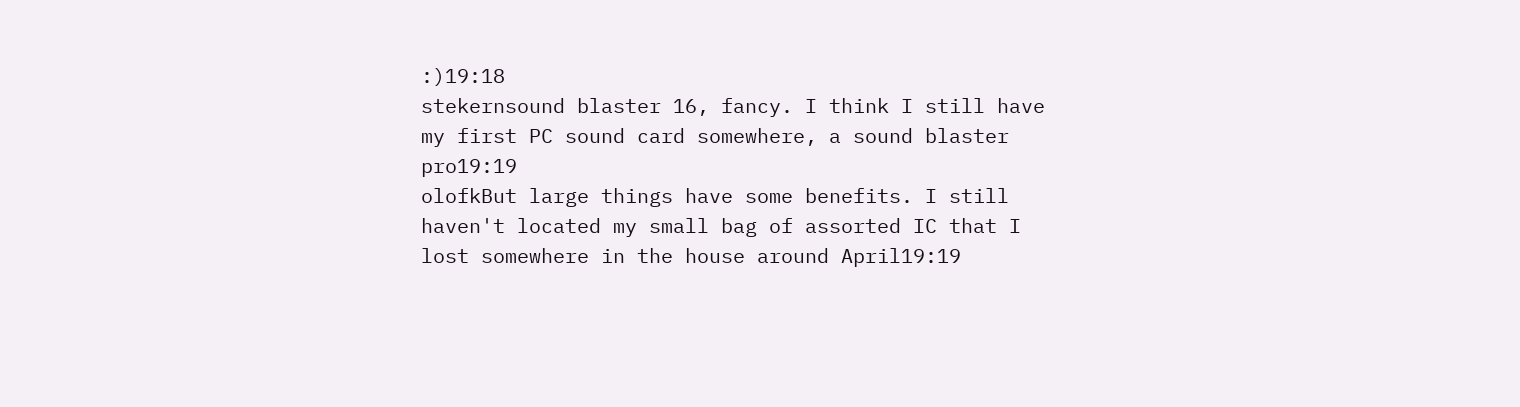:)19:18
stekernsound blaster 16, fancy. I think I still have my first PC sound card somewhere, a sound blaster pro19:19
olofkBut large things have some benefits. I still haven't located my small bag of assorted IC that I lost somewhere in the house around April19:19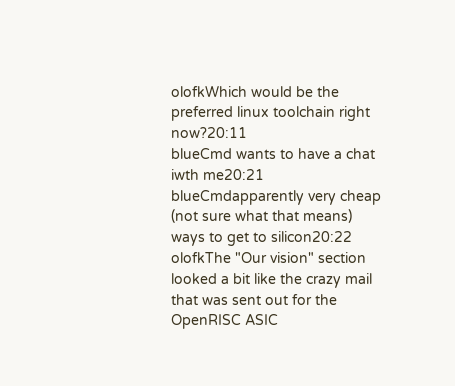olofkWhich would be the preferred linux toolchain right now?20:11
blueCmd wants to have a chat iwth me20:21
blueCmdapparently very cheap (not sure what that means) ways to get to silicon20:22
olofkThe "Our vision" section looked a bit like the crazy mail that was sent out for the OpenRISC ASIC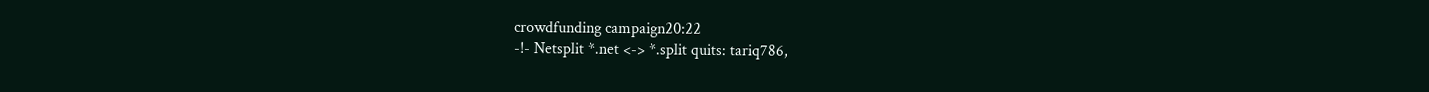crowdfunding campaign20:22
-!- Netsplit *.net <-> *.split quits: tariq786,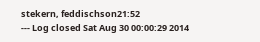stekern, feddischson21:52
--- Log closed Sat Aug 30 00:00:29 2014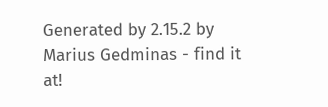Generated by 2.15.2 by Marius Gedminas - find it at!